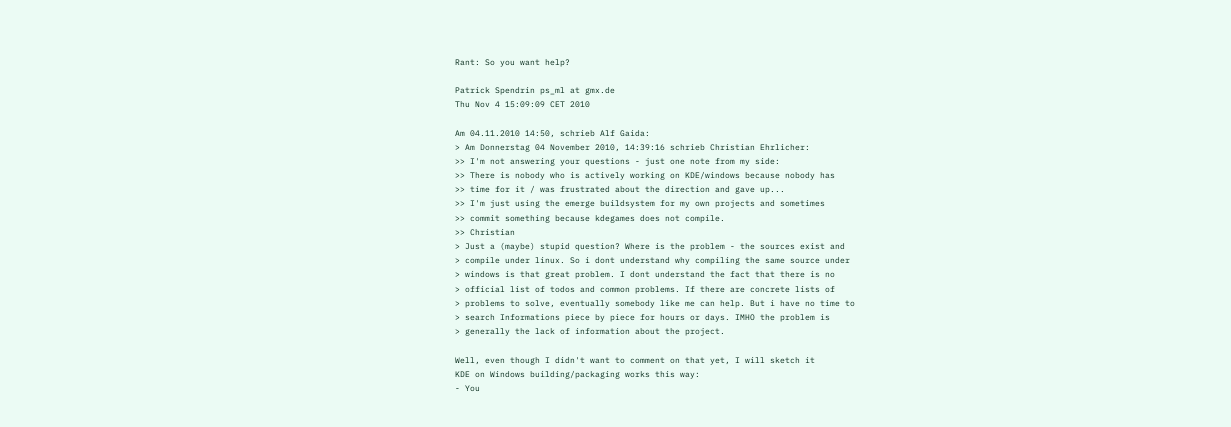Rant: So you want help?

Patrick Spendrin ps_ml at gmx.de
Thu Nov 4 15:09:09 CET 2010

Am 04.11.2010 14:50, schrieb Alf Gaida:
> Am Donnerstag 04 November 2010, 14:39:16 schrieb Christian Ehrlicher:
>> I'm not answering your questions - just one note from my side:
>> There is nobody who is actively working on KDE/windows because nobody has
>> time for it / was frustrated about the direction and gave up...
>> I'm just using the emerge buildsystem for my own projects and sometimes
>> commit something because kdegames does not compile.
>> Christian
> Just a (maybe) stupid question? Where is the problem - the sources exist and
> compile under linux. So i dont understand why compiling the same source under
> windows is that great problem. I dont understand the fact that there is no
> official list of todos and common problems. If there are concrete lists of
> problems to solve, eventually somebody like me can help. But i have no time to
> search Informations piece by piece for hours or days. IMHO the problem is
> generally the lack of information about the project.

Well, even though I didn't want to comment on that yet, I will sketch it
KDE on Windows building/packaging works this way:
- You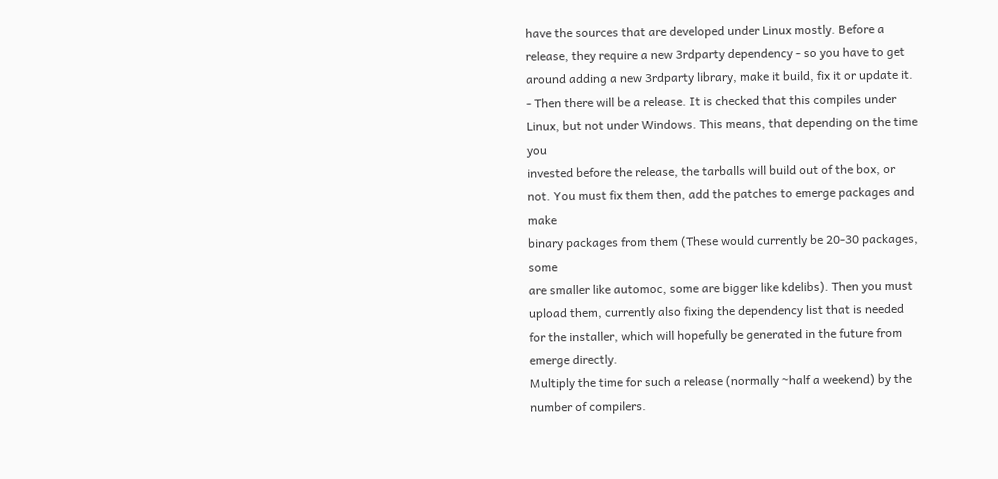have the sources that are developed under Linux mostly. Before a
release, they require a new 3rdparty dependency - so you have to get
around adding a new 3rdparty library, make it build, fix it or update it.
- Then there will be a release. It is checked that this compiles under
Linux, but not under Windows. This means, that depending on the time you
invested before the release, the tarballs will build out of the box, or
not. You must fix them then, add the patches to emerge packages and make
binary packages from them (These would currently be 20-30 packages, some
are smaller like automoc, some are bigger like kdelibs). Then you must
upload them, currently also fixing the dependency list that is needed
for the installer, which will hopefully be generated in the future from
emerge directly.
Multiply the time for such a release (normally ~half a weekend) by the
number of compilers.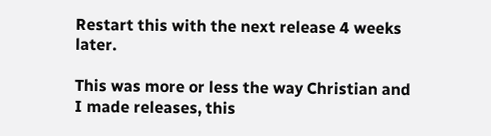Restart this with the next release 4 weeks later.

This was more or less the way Christian and I made releases, this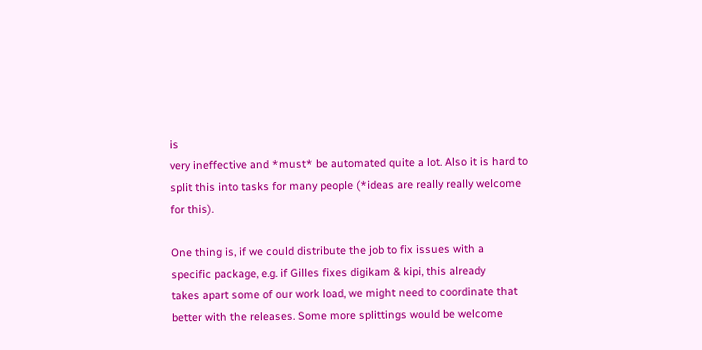is
very ineffective and *must* be automated quite a lot. Also it is hard to
split this into tasks for many people (*ideas are really really welcome
for this).

One thing is, if we could distribute the job to fix issues with a
specific package, e.g. if Gilles fixes digikam & kipi, this already
takes apart some of our work load, we might need to coordinate that
better with the releases. Some more splittings would be welcome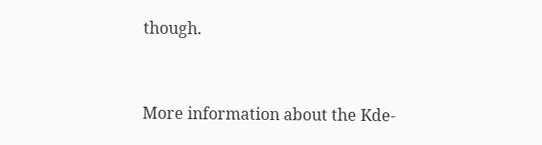though.


More information about the Kde-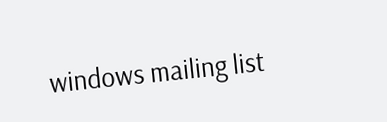windows mailing list